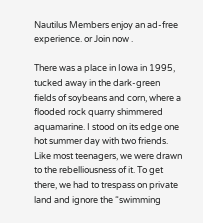Nautilus Members enjoy an ad-free experience. or Join now .

There was a place in Iowa in 1995, tucked away in the dark-green fields of soybeans and corn, where a flooded rock quarry shimmered aquamarine. I stood on its edge one hot summer day with two friends. Like most teenagers, we were drawn to the rebelliousness of it. To get there, we had to trespass on private land and ignore the “swimming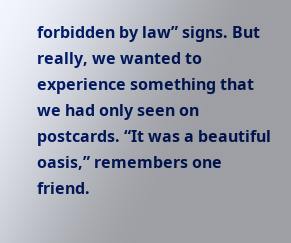forbidden by law” signs. But really, we wanted to experience something that we had only seen on postcards. “It was a beautiful oasis,” remembers one friend.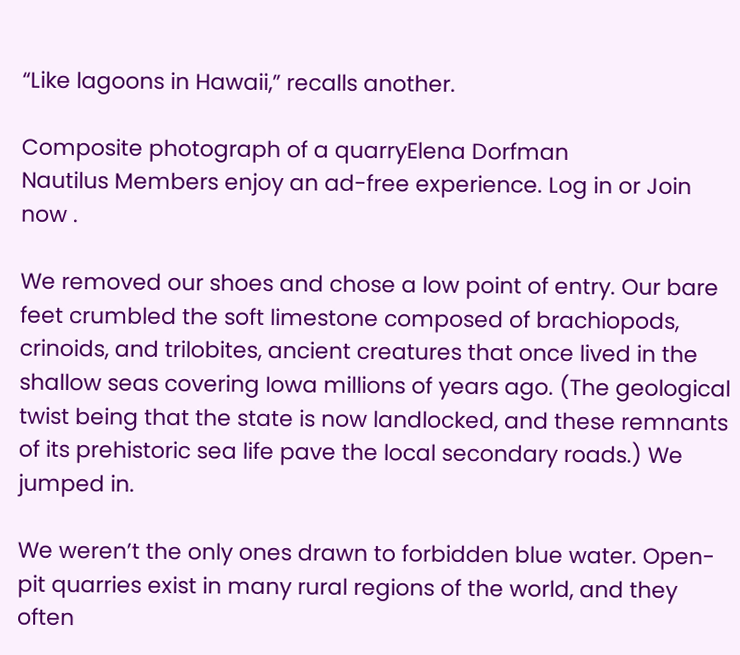“Like lagoons in Hawaii,” recalls another.

Composite photograph of a quarryElena Dorfman
Nautilus Members enjoy an ad-free experience. Log in or Join now .

We removed our shoes and chose a low point of entry. Our bare feet crumbled the soft limestone composed of brachiopods, crinoids, and trilobites, ancient creatures that once lived in the shallow seas covering Iowa millions of years ago. (The geological twist being that the state is now landlocked, and these remnants of its prehistoric sea life pave the local secondary roads.) We jumped in.

We weren’t the only ones drawn to forbidden blue water. Open-pit quarries exist in many rural regions of the world, and they often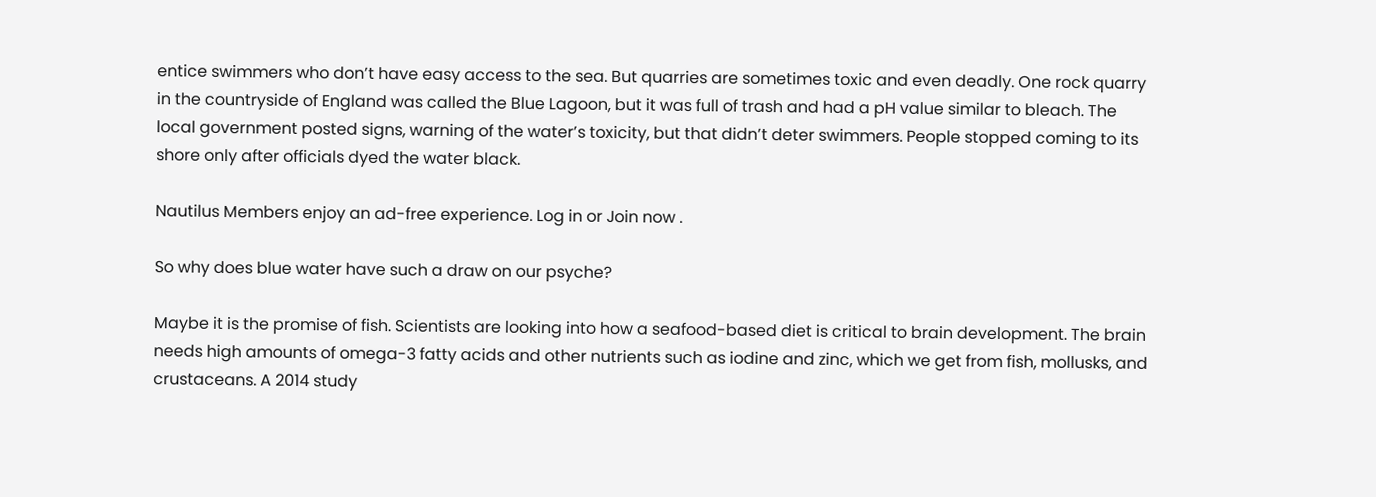entice swimmers who don’t have easy access to the sea. But quarries are sometimes toxic and even deadly. One rock quarry in the countryside of England was called the Blue Lagoon, but it was full of trash and had a pH value similar to bleach. The local government posted signs, warning of the water’s toxicity, but that didn’t deter swimmers. People stopped coming to its shore only after officials dyed the water black.

Nautilus Members enjoy an ad-free experience. Log in or Join now .

So why does blue water have such a draw on our psyche?

Maybe it is the promise of fish. Scientists are looking into how a seafood-based diet is critical to brain development. The brain needs high amounts of omega-3 fatty acids and other nutrients such as iodine and zinc, which we get from fish, mollusks, and crustaceans. A 2014 study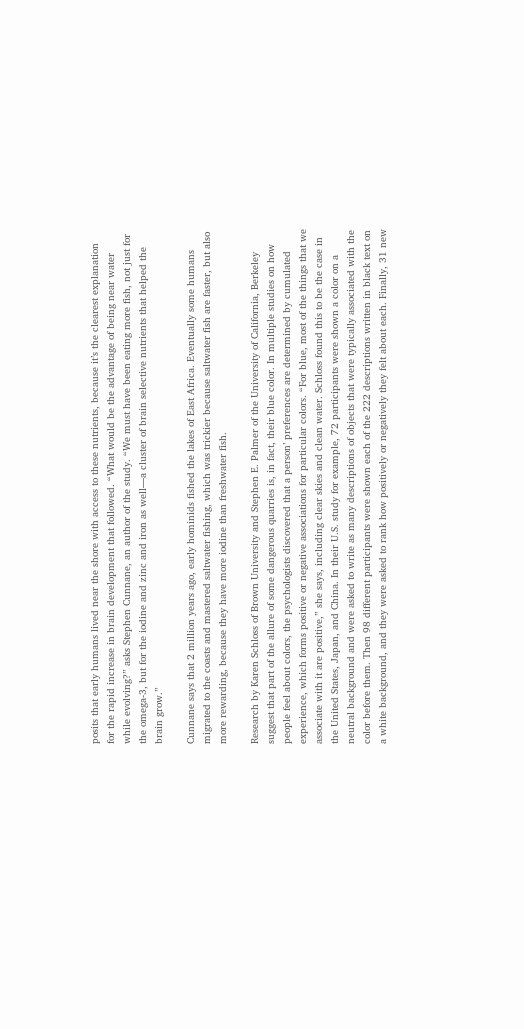posits that early humans lived near the shore with access to these nutrients, because it’s the clearest explanation for the rapid increase in brain development that followed. “What would be the advantage of being near water while evolving?” asks Stephen Cunnane, an author of the study. “We must have been eating more fish, not just for the omega-3, but for the iodine and zinc and iron as well—a cluster of brain selective nutrients that helped the brain grow.”

Cunnane says that 2 million years ago, early hominids fished the lakes of East Africa. Eventually some humans migrated to the coasts and mastered saltwater fishing, which was trickier because saltwater fish are faster, but also more rewarding, because they have more iodine than freshwater fish.

Research by Karen Schloss of Brown University and Stephen E. Palmer of the University of California, Berkeley suggest that part of the allure of some dangerous quarries is, in fact, their blue color. In multiple studies on how people feel about colors, the psychologists discovered that a person’ preferences are determined by cumulated experience, which forms positive or negative associations for particular colors. “For blue, most of the things that we associate with it are positive,” she says, including clear skies and clean water. Schloss found this to be the case in the United States, Japan, and China. In their U.S. study for example, 72 participants were shown a color on a neutral background and were asked to write as many descriptions of objects that were typically associated with the color before them. Then 98 different participants were shown each of the 222 descriptions written in black text on a white background, and they were asked to rank how positively or negatively they felt about each. Finally, 31 new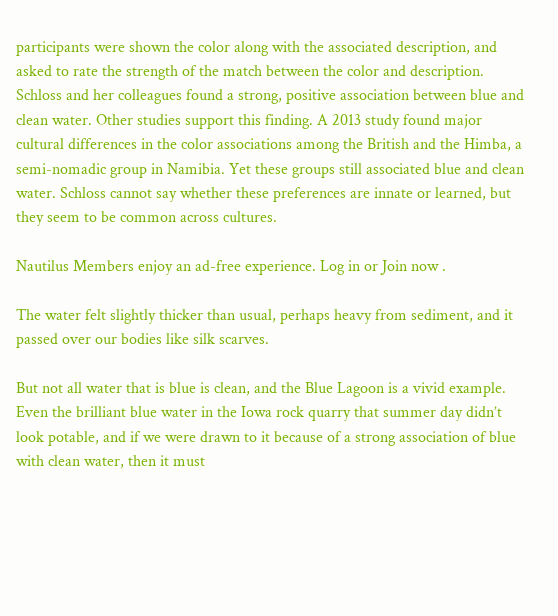participants were shown the color along with the associated description, and asked to rate the strength of the match between the color and description. Schloss and her colleagues found a strong, positive association between blue and clean water. Other studies support this finding. A 2013 study found major cultural differences in the color associations among the British and the Himba, a semi-nomadic group in Namibia. Yet these groups still associated blue and clean water. Schloss cannot say whether these preferences are innate or learned, but they seem to be common across cultures.

Nautilus Members enjoy an ad-free experience. Log in or Join now .

The water felt slightly thicker than usual, perhaps heavy from sediment, and it passed over our bodies like silk scarves.

But not all water that is blue is clean, and the Blue Lagoon is a vivid example. Even the brilliant blue water in the Iowa rock quarry that summer day didn’t look potable, and if we were drawn to it because of a strong association of blue with clean water, then it must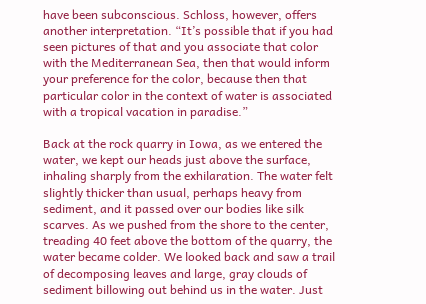have been subconscious. Schloss, however, offers another interpretation. “It’s possible that if you had seen pictures of that and you associate that color with the Mediterranean Sea, then that would inform your preference for the color, because then that particular color in the context of water is associated with a tropical vacation in paradise.”

Back at the rock quarry in Iowa, as we entered the water, we kept our heads just above the surface, inhaling sharply from the exhilaration. The water felt slightly thicker than usual, perhaps heavy from sediment, and it passed over our bodies like silk scarves. As we pushed from the shore to the center, treading 40 feet above the bottom of the quarry, the water became colder. We looked back and saw a trail of decomposing leaves and large, gray clouds of sediment billowing out behind us in the water. Just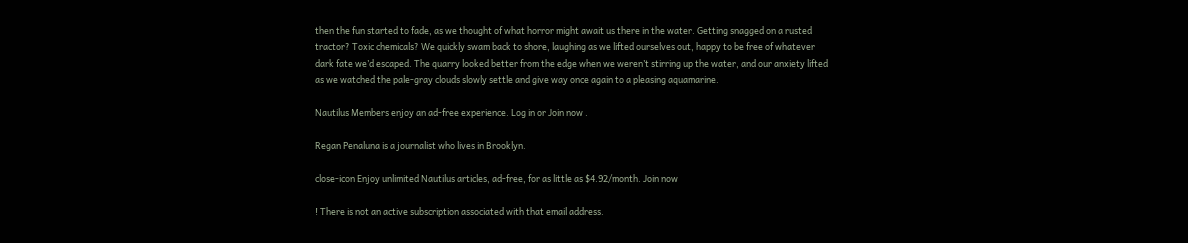then the fun started to fade, as we thought of what horror might await us there in the water. Getting snagged on a rusted tractor? Toxic chemicals? We quickly swam back to shore, laughing as we lifted ourselves out, happy to be free of whatever dark fate we’d escaped. The quarry looked better from the edge when we weren’t stirring up the water, and our anxiety lifted as we watched the pale-gray clouds slowly settle and give way once again to a pleasing aquamarine.

Nautilus Members enjoy an ad-free experience. Log in or Join now .

Regan Penaluna is a journalist who lives in Brooklyn.

close-icon Enjoy unlimited Nautilus articles, ad-free, for as little as $4.92/month. Join now

! There is not an active subscription associated with that email address.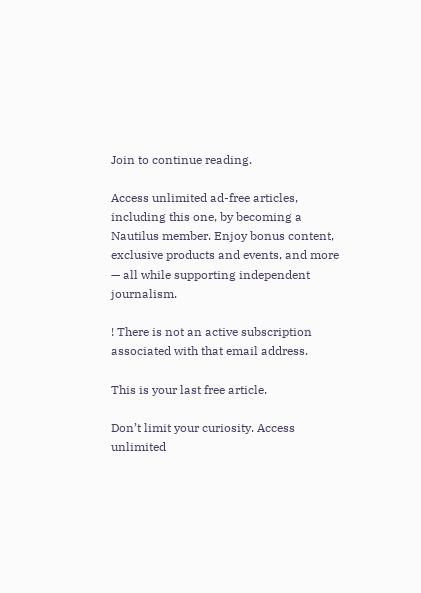Join to continue reading.

Access unlimited ad-free articles, including this one, by becoming a Nautilus member. Enjoy bonus content, exclusive products and events, and more — all while supporting independent journalism.

! There is not an active subscription associated with that email address.

This is your last free article.

Don’t limit your curiosity. Access unlimited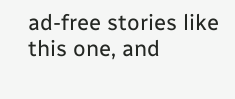ad-free stories like this one, and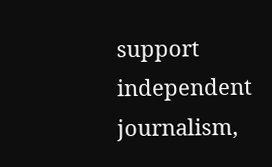support independent journalism,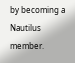by becoming a Nautilus member.